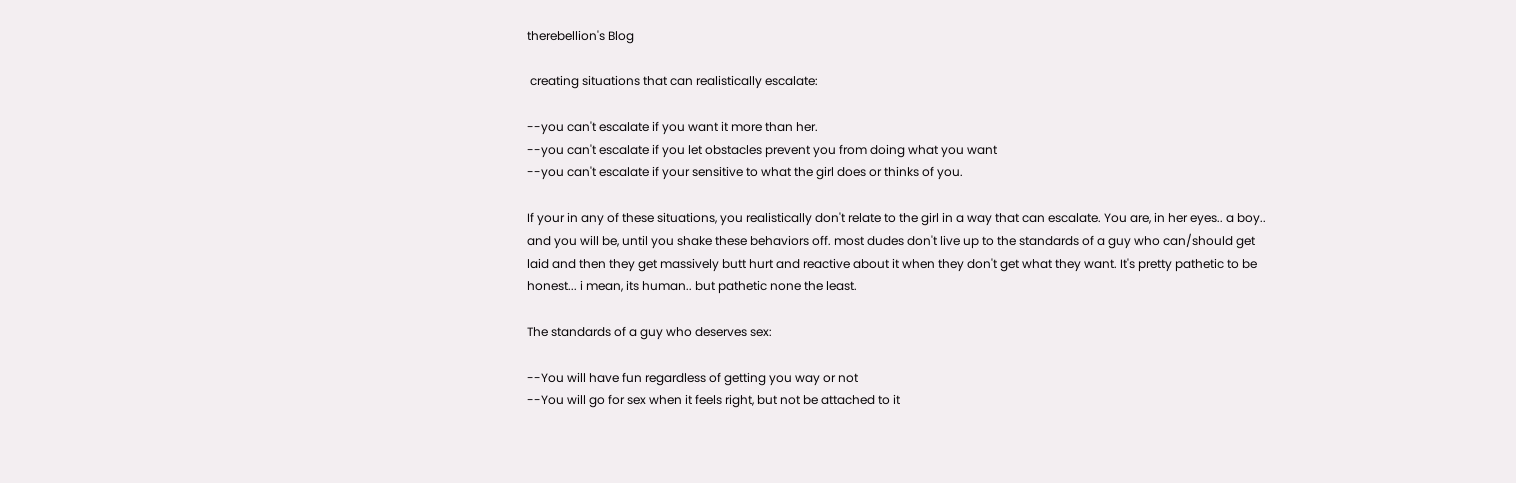therebellion's Blog

 creating situations that can realistically escalate:

--you can't escalate if you want it more than her.
--you can't escalate if you let obstacles prevent you from doing what you want
--you can't escalate if your sensitive to what the girl does or thinks of you.

If your in any of these situations, you realistically don't relate to the girl in a way that can escalate. You are, in her eyes.. a boy.. and you will be, until you shake these behaviors off. most dudes don't live up to the standards of a guy who can/should get laid and then they get massively butt hurt and reactive about it when they don't get what they want. It's pretty pathetic to be honest... i mean, its human.. but pathetic none the least.

The standards of a guy who deserves sex:

--You will have fun regardless of getting you way or not
--You will go for sex when it feels right, but not be attached to it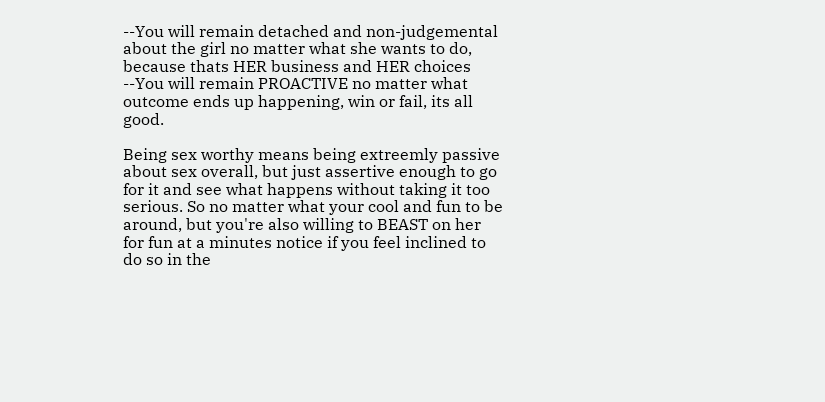--You will remain detached and non-judgemental about the girl no matter what she wants to do, because thats HER business and HER choices
--You will remain PROACTIVE no matter what outcome ends up happening, win or fail, its all good.

Being sex worthy means being extreemly passive about sex overall, but just assertive enough to go for it and see what happens without taking it too serious. So no matter what your cool and fun to be around, but you're also willing to BEAST on her for fun at a minutes notice if you feel inclined to do so in the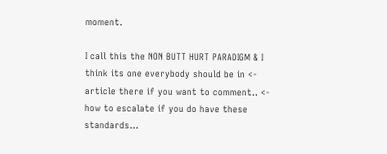moment.

I call this the NON BUTT HURT PARADIGM & I think its one everybody should be in <- article there if you want to comment.. <- how to escalate if you do have these standards...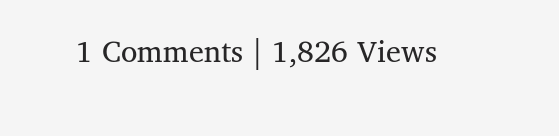1 Comments | 1,826 Views